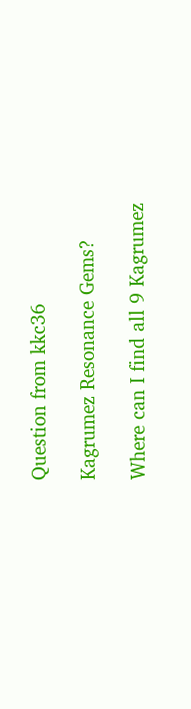Question from kkc36

Kagrumez Resonance Gems?

Where can I find all 9 Kagrumez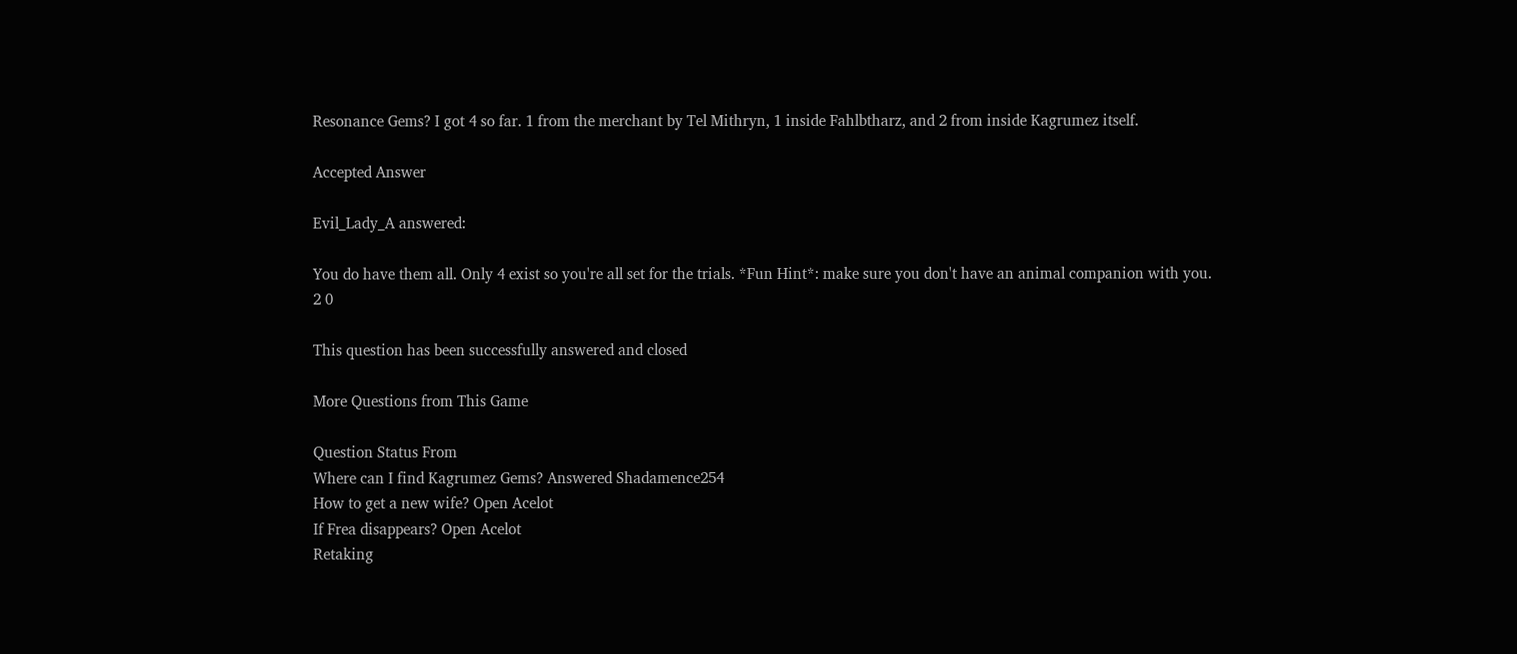Resonance Gems? I got 4 so far. 1 from the merchant by Tel Mithryn, 1 inside Fahlbtharz, and 2 from inside Kagrumez itself.

Accepted Answer

Evil_Lady_A answered:

You do have them all. Only 4 exist so you're all set for the trials. *Fun Hint*: make sure you don't have an animal companion with you.
2 0

This question has been successfully answered and closed

More Questions from This Game

Question Status From
Where can I find Kagrumez Gems? Answered Shadamence254
How to get a new wife? Open Acelot
If Frea disappears? Open Acelot
Retaking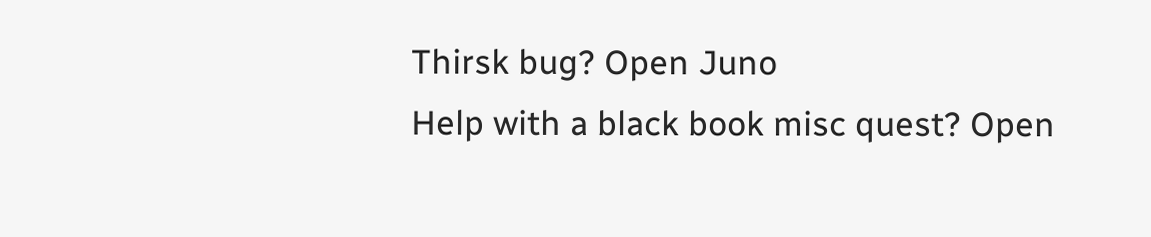Thirsk bug? Open Juno
Help with a black book misc quest? Open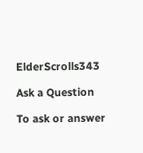ElderScrolls343

Ask a Question

To ask or answer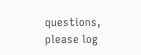questions, please log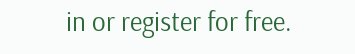in or register for free.